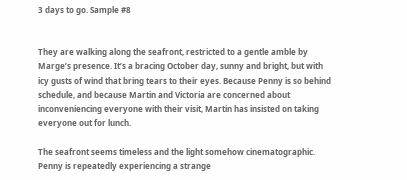3 days to go. Sample #8


They are walking along the seafront, restricted to a gentle amble by Marge’s presence. It’s a bracing October day, sunny and bright, but with icy gusts of wind that bring tears to their eyes. Because Penny is so behind schedule, and because Martin and Victoria are concerned about inconveniencing everyone with their visit, Martin has insisted on taking everyone out for lunch.

The seafront seems timeless and the light somehow cinematographic. Penny is repeatedly experiencing a strange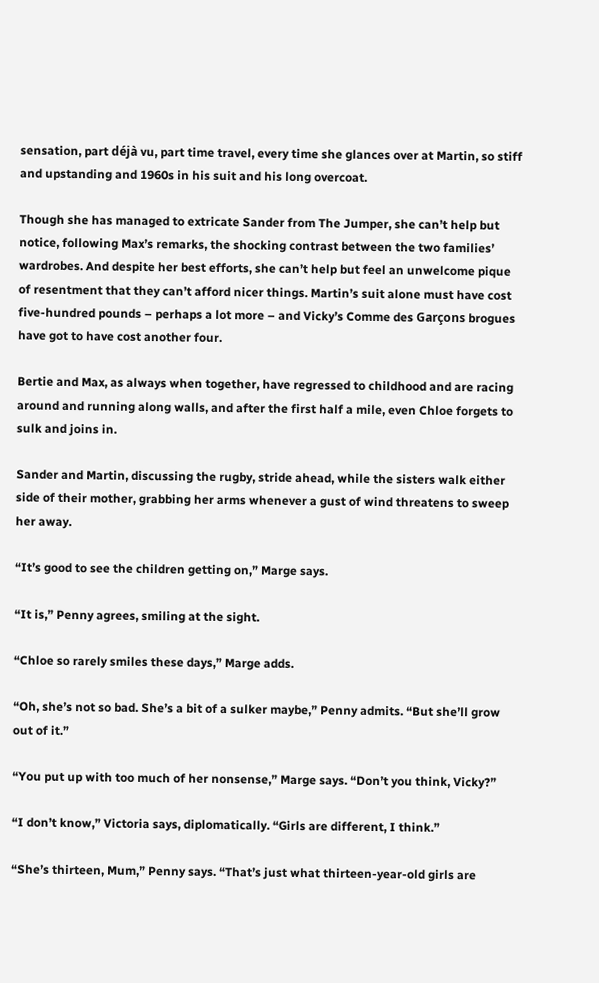sensation, part déjà vu, part time travel, every time she glances over at Martin, so stiff and upstanding and 1960s in his suit and his long overcoat.

Though she has managed to extricate Sander from The Jumper, she can’t help but notice, following Max’s remarks, the shocking contrast between the two families’ wardrobes. And despite her best efforts, she can’t help but feel an unwelcome pique of resentment that they can’t afford nicer things. Martin’s suit alone must have cost five-hundred pounds – perhaps a lot more – and Vicky’s Comme des Garçons brogues have got to have cost another four.

Bertie and Max, as always when together, have regressed to childhood and are racing around and running along walls, and after the first half a mile, even Chloe forgets to sulk and joins in.

Sander and Martin, discussing the rugby, stride ahead, while the sisters walk either side of their mother, grabbing her arms whenever a gust of wind threatens to sweep her away.

“It’s good to see the children getting on,” Marge says.

“It is,” Penny agrees, smiling at the sight.

“Chloe so rarely smiles these days,” Marge adds.

“Oh, she’s not so bad. She’s a bit of a sulker maybe,” Penny admits. “But she’ll grow out of it.”

“You put up with too much of her nonsense,” Marge says. “Don’t you think, Vicky?”

“I don’t know,” Victoria says, diplomatically. “Girls are different, I think.”

“She’s thirteen, Mum,” Penny says. “That’s just what thirteen-year-old girls are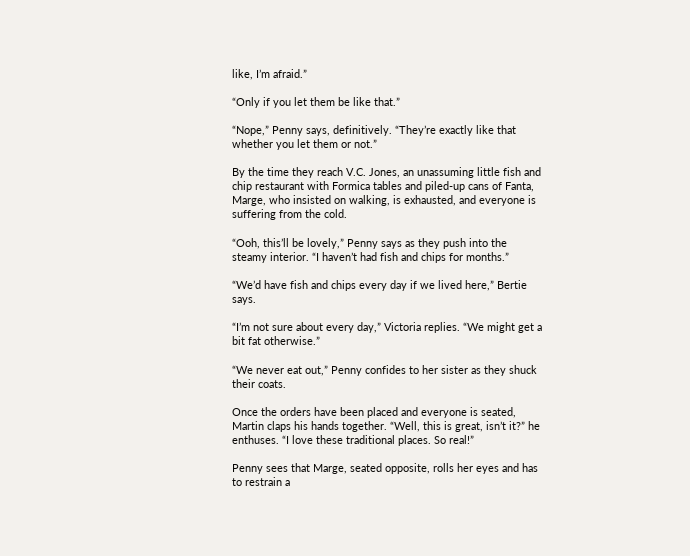like, I’m afraid.”

“Only if you let them be like that.”

“Nope,” Penny says, definitively. “They’re exactly like that whether you let them or not.”

By the time they reach V.C. Jones, an unassuming little fish and chip restaurant with Formica tables and piled-up cans of Fanta, Marge, who insisted on walking, is exhausted, and everyone is suffering from the cold.

“Ooh, this’ll be lovely,” Penny says as they push into the steamy interior. “I haven’t had fish and chips for months.”

“We’d have fish and chips every day if we lived here,” Bertie says.

“I’m not sure about every day,” Victoria replies. “We might get a bit fat otherwise.”

“We never eat out,” Penny confides to her sister as they shuck their coats.

Once the orders have been placed and everyone is seated, Martin claps his hands together. “Well, this is great, isn’t it?” he enthuses. “I love these traditional places. So real!”

Penny sees that Marge, seated opposite, rolls her eyes and has to restrain a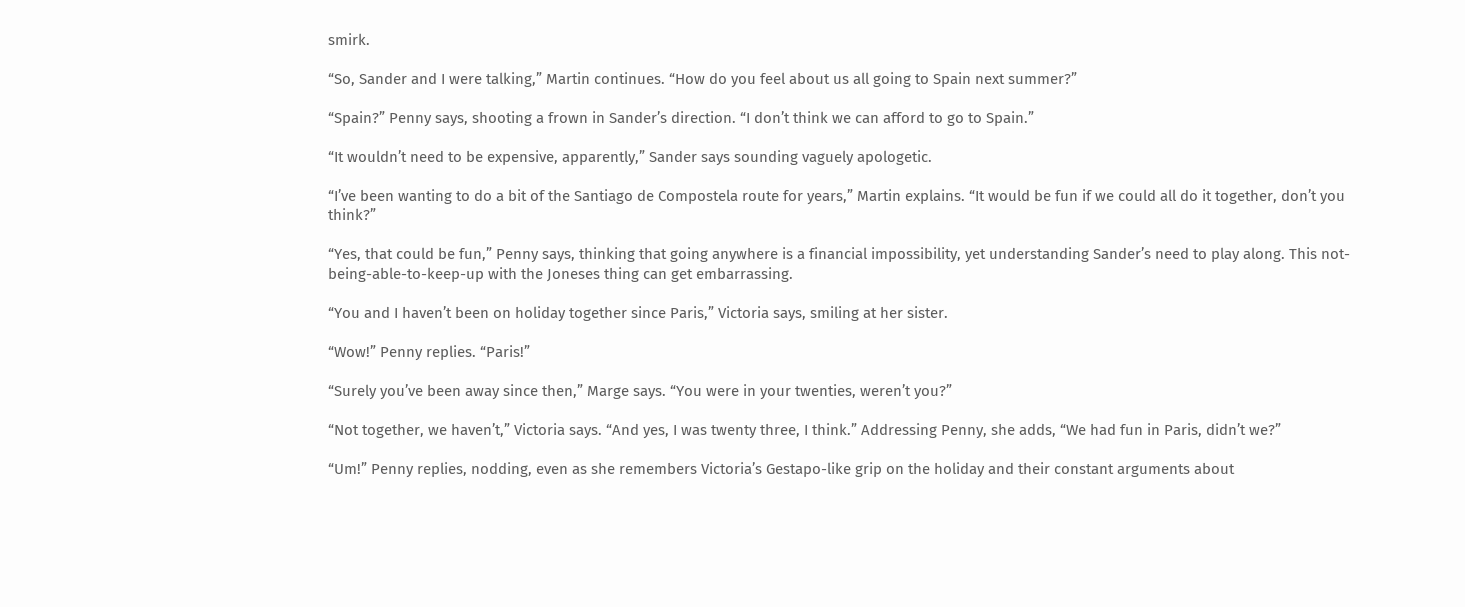smirk.

“So, Sander and I were talking,” Martin continues. “How do you feel about us all going to Spain next summer?”

“Spain?” Penny says, shooting a frown in Sander’s direction. “I don’t think we can afford to go to Spain.”

“It wouldn’t need to be expensive, apparently,” Sander says sounding vaguely apologetic.

“I’ve been wanting to do a bit of the Santiago de Compostela route for years,” Martin explains. “It would be fun if we could all do it together, don’t you think?”

“Yes, that could be fun,” Penny says, thinking that going anywhere is a financial impossibility, yet understanding Sander’s need to play along. This not-being-able-to-keep-up with the Joneses thing can get embarrassing.

“You and I haven’t been on holiday together since Paris,” Victoria says, smiling at her sister.

“Wow!” Penny replies. “Paris!”

“Surely you’ve been away since then,” Marge says. “You were in your twenties, weren’t you?”

“Not together, we haven’t,” Victoria says. “And yes, I was twenty three, I think.” Addressing Penny, she adds, “We had fun in Paris, didn’t we?”

“Um!” Penny replies, nodding, even as she remembers Victoria’s Gestapo-like grip on the holiday and their constant arguments about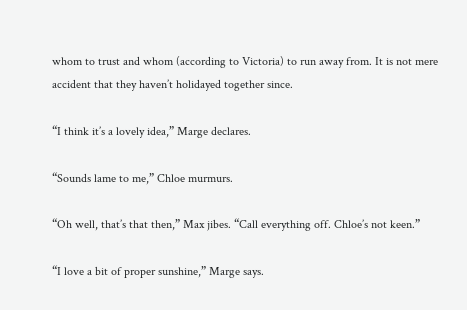whom to trust and whom (according to Victoria) to run away from. It is not mere accident that they haven’t holidayed together since.

“I think it’s a lovely idea,” Marge declares.

“Sounds lame to me,” Chloe murmurs.

“Oh well, that’s that then,” Max jibes. “Call everything off. Chloe’s not keen.”

“I love a bit of proper sunshine,” Marge says.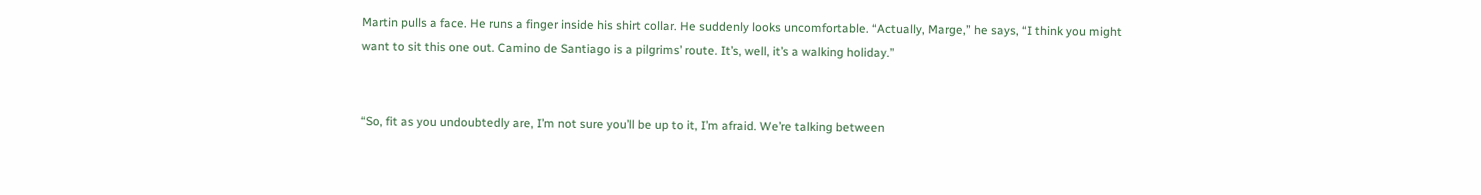Martin pulls a face. He runs a finger inside his shirt collar. He suddenly looks uncomfortable. “Actually, Marge,” he says, “I think you might want to sit this one out. Camino de Santiago is a pilgrims’ route. It’s, well, it’s a walking holiday.”


“So, fit as you undoubtedly are, I’m not sure you’ll be up to it, I’m afraid. We’re talking between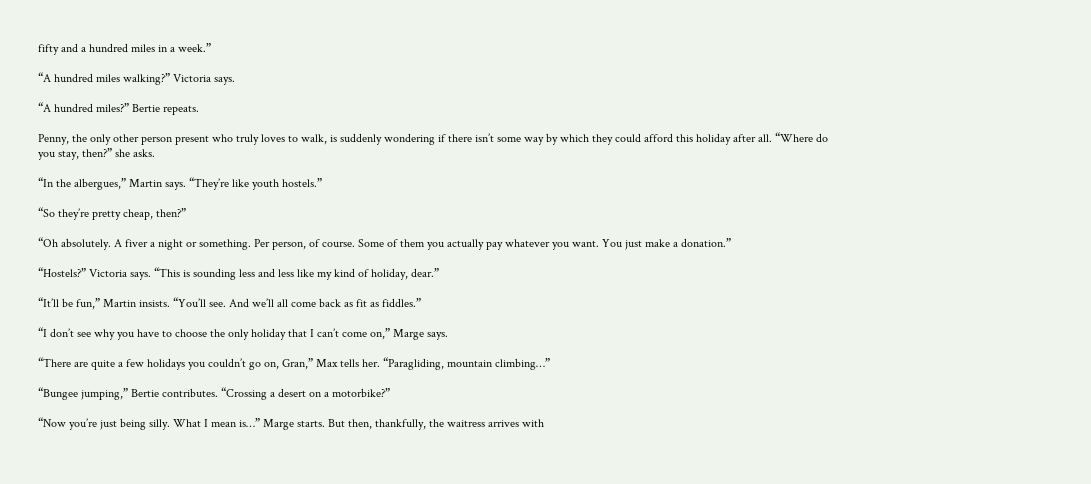fifty and a hundred miles in a week.”

“A hundred miles walking?” Victoria says.

“A hundred miles?” Bertie repeats.

Penny, the only other person present who truly loves to walk, is suddenly wondering if there isn’t some way by which they could afford this holiday after all. “Where do you stay, then?” she asks.

“In the albergues,” Martin says. “They’re like youth hostels.”

“So they’re pretty cheap, then?”

“Oh absolutely. A fiver a night or something. Per person, of course. Some of them you actually pay whatever you want. You just make a donation.”

“Hostels?” Victoria says. “This is sounding less and less like my kind of holiday, dear.”

“It’ll be fun,” Martin insists. “You’ll see. And we’ll all come back as fit as fiddles.”

“I don’t see why you have to choose the only holiday that I can’t come on,” Marge says.

“There are quite a few holidays you couldn’t go on, Gran,” Max tells her. “Paragliding, mountain climbing…”

“Bungee jumping,” Bertie contributes. “Crossing a desert on a motorbike?”

“Now you’re just being silly. What I mean is…” Marge starts. But then, thankfully, the waitress arrives with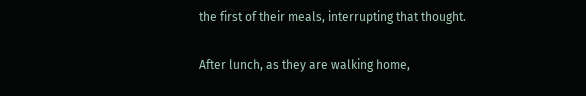the first of their meals, interrupting that thought.

After lunch, as they are walking home,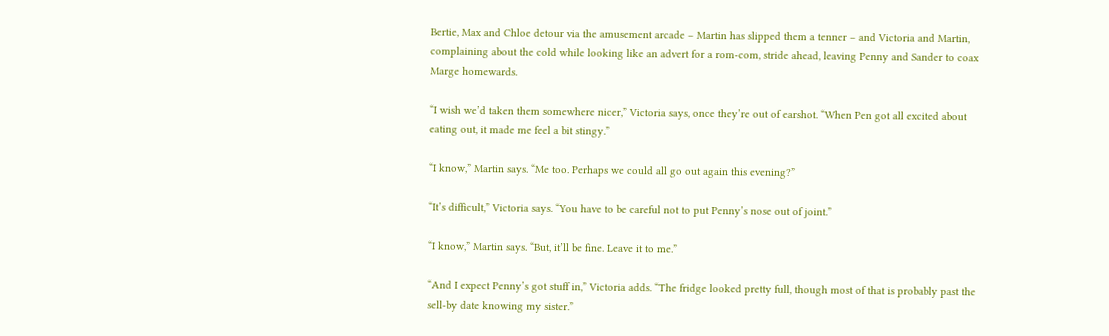Bertie, Max and Chloe detour via the amusement arcade – Martin has slipped them a tenner – and Victoria and Martin, complaining about the cold while looking like an advert for a rom-com, stride ahead, leaving Penny and Sander to coax Marge homewards.

“I wish we’d taken them somewhere nicer,” Victoria says, once they’re out of earshot. “When Pen got all excited about eating out, it made me feel a bit stingy.”

“I know,” Martin says. “Me too. Perhaps we could all go out again this evening?”

“It’s difficult,” Victoria says. “You have to be careful not to put Penny’s nose out of joint.”

“I know,” Martin says. “But, it’ll be fine. Leave it to me.”

“And I expect Penny’s got stuff in,” Victoria adds. “The fridge looked pretty full, though most of that is probably past the sell-by date knowing my sister.”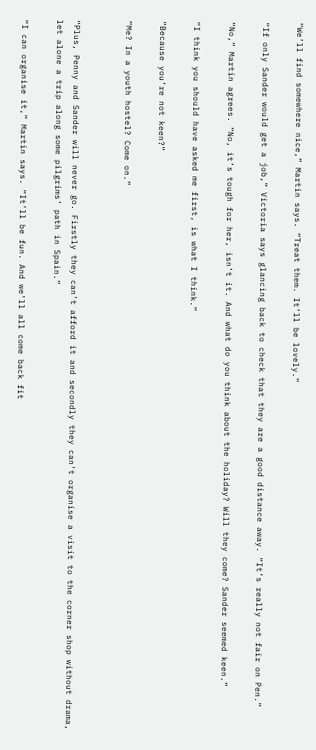“We’ll find somewhere nice,” Martin says. “Treat them. It’ll be lovely.”

“If only Sander would get a job,” Victoria says glancing back to check that they are a good distance away. “It’s really not fair on Pen.”

“No,” Martin agrees. “No, it’s tough for her, isn’t it. And what do you think about the holiday? Will they come? Sander seemed keen.”

“I think you should have asked me first, is what I think.”

“Because you’re not keen?”

“Me? In a youth hostel? Come on.”


“Plus, Penny and Sander will never go. Firstly they can’t afford it and secondly they can’t organise a visit to the corner shop without drama, let alone a trip along some pilgrims’ path in Spain.”

“I can organise it,” Martin says. “It’ll be fun. And we’ll all come back fit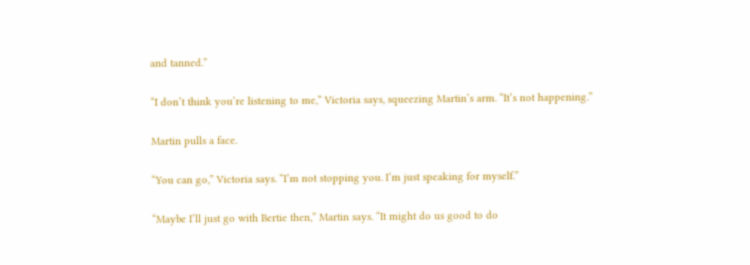and tanned.”

“I don’t think you’re listening to me,” Victoria says, squeezing Martin’s arm. “It’s not happening.”

Martin pulls a face.

“You can go,” Victoria says. “I’m not stopping you. I’m just speaking for myself.”

“Maybe I’ll just go with Bertie then,” Martin says. “It might do us good to do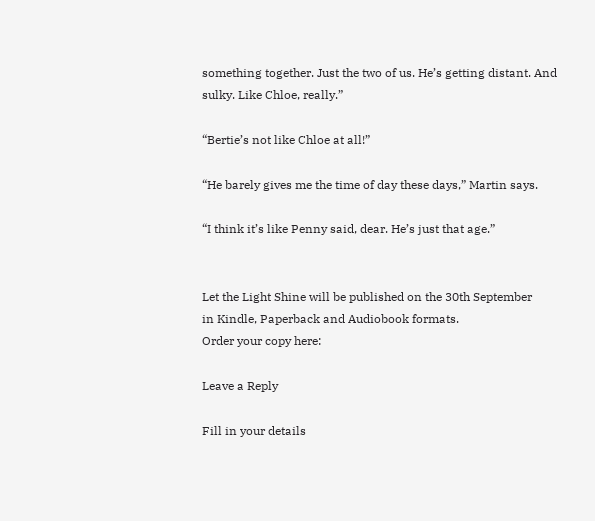something together. Just the two of us. He’s getting distant. And sulky. Like Chloe, really.”

“Bertie’s not like Chloe at all!”

“He barely gives me the time of day these days,” Martin says.

“I think it’s like Penny said, dear. He’s just that age.”


Let the Light Shine will be published on the 30th September
in Kindle, Paperback and Audiobook formats.
Order your copy here:

Leave a Reply

Fill in your details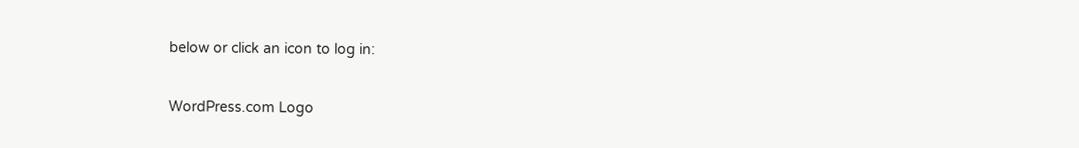below or click an icon to log in:

WordPress.com Logo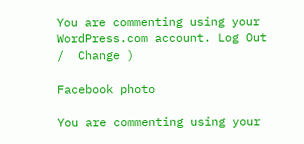You are commenting using your WordPress.com account. Log Out /  Change )

Facebook photo

You are commenting using your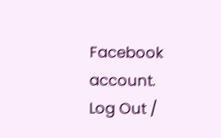Facebook account. Log Out /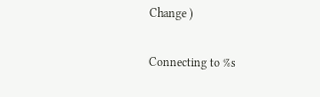Change )

Connecting to %s